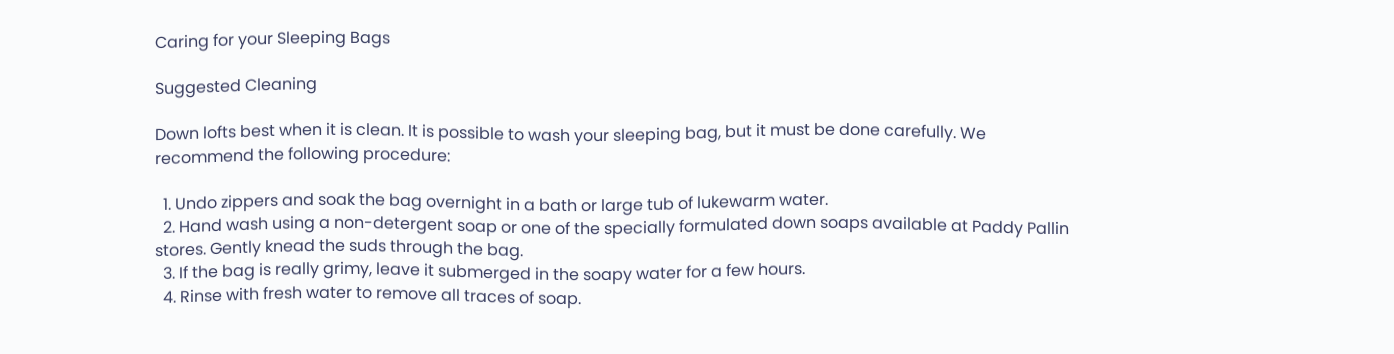Caring for your Sleeping Bags

Suggested Cleaning

Down lofts best when it is clean. It is possible to wash your sleeping bag, but it must be done carefully. We recommend the following procedure:

  1. Undo zippers and soak the bag overnight in a bath or large tub of lukewarm water.
  2. Hand wash using a non-detergent soap or one of the specially formulated down soaps available at Paddy Pallin stores. Gently knead the suds through the bag.
  3. If the bag is really grimy, leave it submerged in the soapy water for a few hours.
  4. Rinse with fresh water to remove all traces of soap.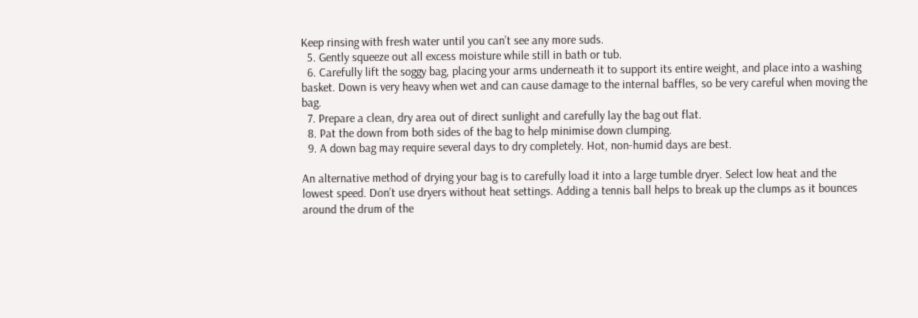Keep rinsing with fresh water until you can’t see any more suds.
  5. Gently squeeze out all excess moisture while still in bath or tub.
  6. Carefully lift the soggy bag, placing your arms underneath it to support its entire weight, and place into a washing basket. Down is very heavy when wet and can cause damage to the internal baffles, so be very careful when moving the bag.
  7. Prepare a clean, dry area out of direct sunlight and carefully lay the bag out flat.
  8. Pat the down from both sides of the bag to help minimise down clumping.
  9. A down bag may require several days to dry completely. Hot, non-humid days are best.

An alternative method of drying your bag is to carefully load it into a large tumble dryer. Select low heat and the lowest speed. Don’t use dryers without heat settings. Adding a tennis ball helps to break up the clumps as it bounces around the drum of the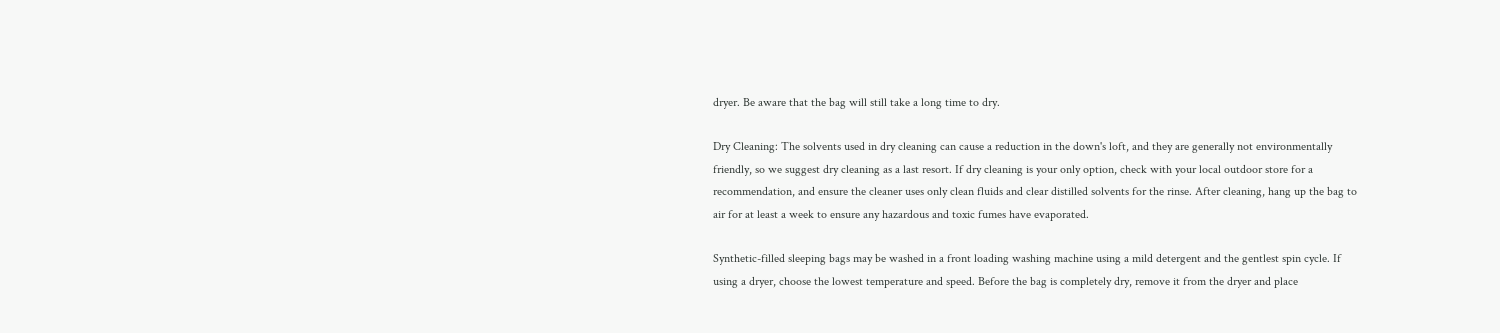dryer. Be aware that the bag will still take a long time to dry.

Dry Cleaning: The solvents used in dry cleaning can cause a reduction in the down's loft, and they are generally not environmentally friendly, so we suggest dry cleaning as a last resort. If dry cleaning is your only option, check with your local outdoor store for a recommendation, and ensure the cleaner uses only clean fluids and clear distilled solvents for the rinse. After cleaning, hang up the bag to air for at least a week to ensure any hazardous and toxic fumes have evaporated.

Synthetic-filled sleeping bags may be washed in a front loading washing machine using a mild detergent and the gentlest spin cycle. If using a dryer, choose the lowest temperature and speed. Before the bag is completely dry, remove it from the dryer and place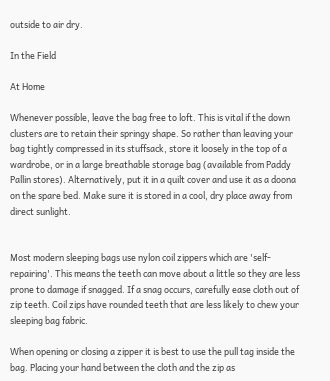outside to air dry.

In the Field

At Home

Whenever possible, leave the bag free to loft. This is vital if the down clusters are to retain their springy shape. So rather than leaving your bag tightly compressed in its stuffsack, store it loosely in the top of a wardrobe, or in a large breathable storage bag (available from Paddy Pallin stores). Alternatively, put it in a quilt cover and use it as a doona on the spare bed. Make sure it is stored in a cool, dry place away from direct sunlight.


Most modern sleeping bags use nylon coil zippers which are 'self-repairing'. This means the teeth can move about a little so they are less prone to damage if snagged. If a snag occurs, carefully ease cloth out of zip teeth. Coil zips have rounded teeth that are less likely to chew your sleeping bag fabric.

When opening or closing a zipper it is best to use the pull tag inside the bag. Placing your hand between the cloth and the zip as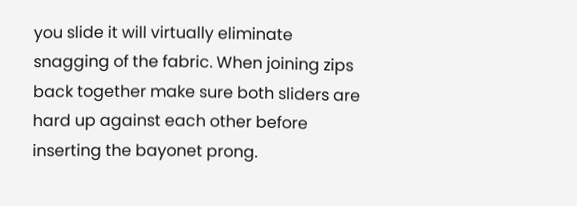you slide it will virtually eliminate snagging of the fabric. When joining zips back together make sure both sliders are hard up against each other before inserting the bayonet prong.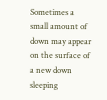Sometimes a small amount of down may appear on the surface of a new down sleeping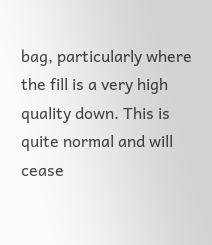bag, particularly where the fill is a very high quality down. This is quite normal and will cease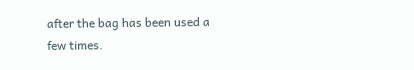after the bag has been used a few times.